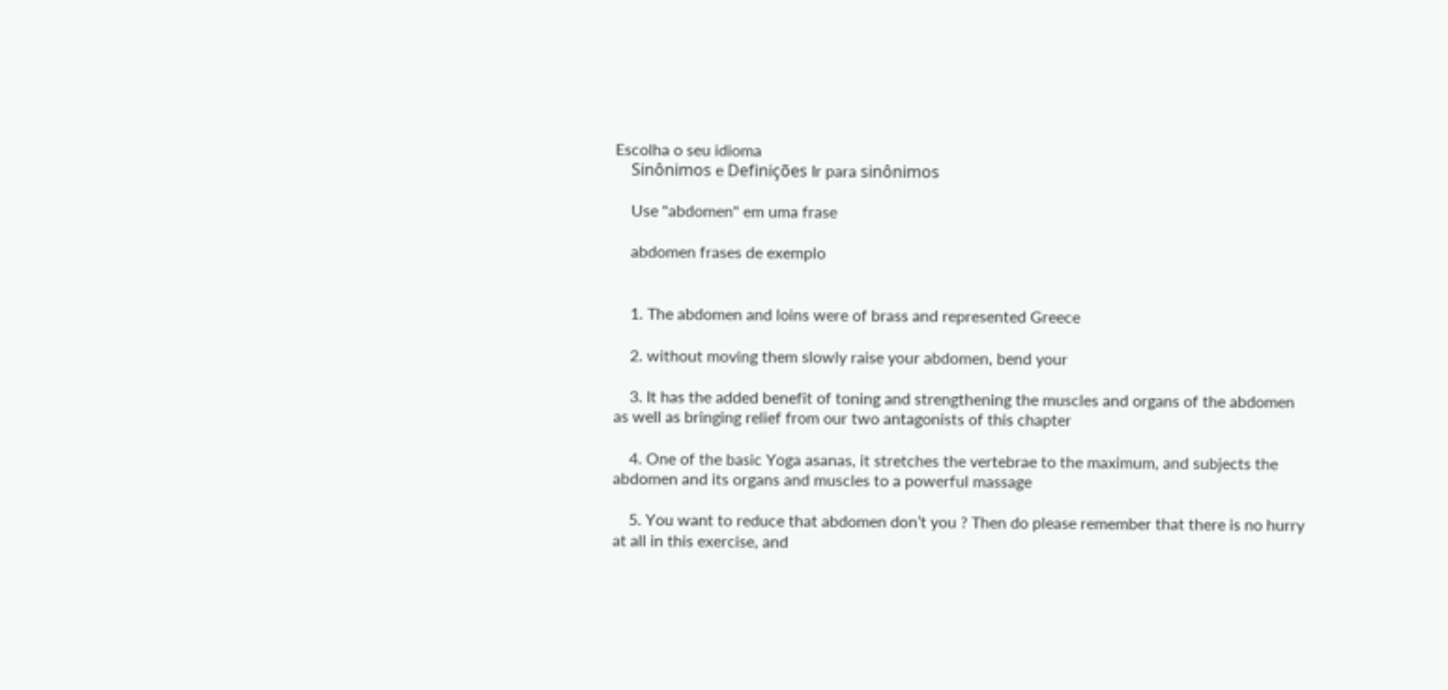Escolha o seu idioma
    Sinônimos e Definições Ir para sinônimos

    Use "abdomen" em uma frase

    abdomen frases de exemplo


    1. The abdomen and loins were of brass and represented Greece

    2. without moving them slowly raise your abdomen, bend your

    3. It has the added benefit of toning and strengthening the muscles and organs of the abdomen as well as bringing relief from our two antagonists of this chapter

    4. One of the basic Yoga asanas, it stretches the vertebrae to the maximum, and subjects the abdomen and its organs and muscles to a powerful massage

    5. You want to reduce that abdomen don’t you ? Then do please remember that there is no hurry at all in this exercise, and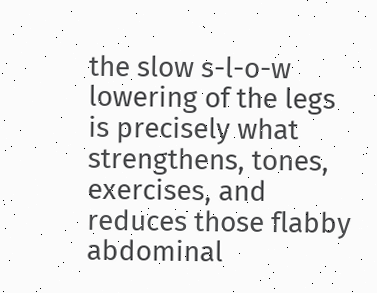the slow s-l-o-w lowering of the legs is precisely what strengthens, tones, exercises, and reduces those flabby abdominal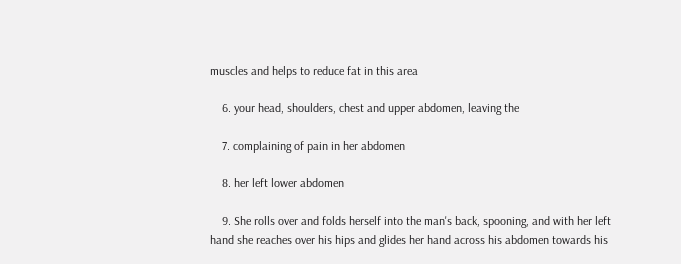muscles and helps to reduce fat in this area

    6. your head, shoulders, chest and upper abdomen, leaving the

    7. complaining of pain in her abdomen

    8. her left lower abdomen

    9. She rolls over and folds herself into the man's back, spooning, and with her left hand she reaches over his hips and glides her hand across his abdomen towards his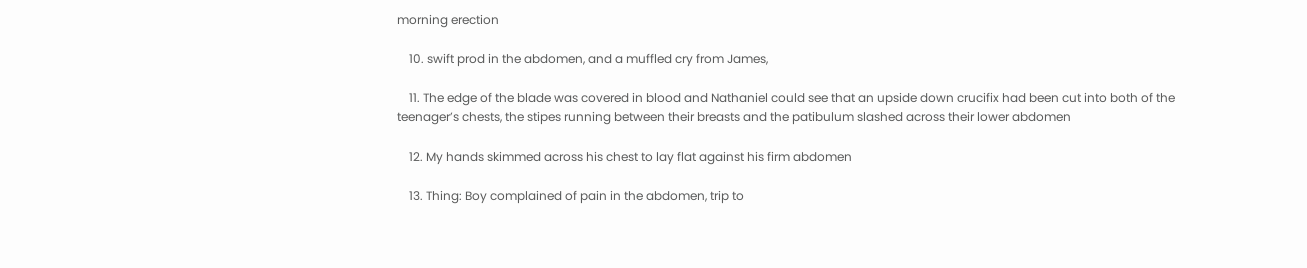morning erection

    10. swift prod in the abdomen, and a muffled cry from James,

    11. The edge of the blade was covered in blood and Nathaniel could see that an upside down crucifix had been cut into both of the teenager’s chests, the stipes running between their breasts and the patibulum slashed across their lower abdomen

    12. My hands skimmed across his chest to lay flat against his firm abdomen

    13. Thing: Boy complained of pain in the abdomen, trip to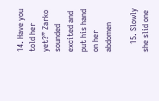14. Have you told her yet?” Zarko sounded excited and put his hand on her abdomen

    15. Slowly she slid one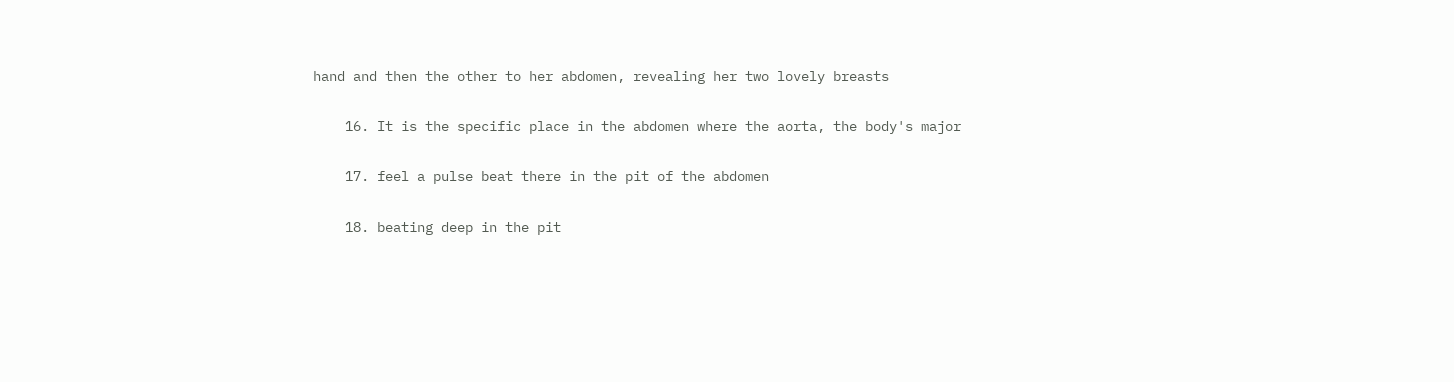hand and then the other to her abdomen, revealing her two lovely breasts

    16. It is the specific place in the abdomen where the aorta, the body's major

    17. feel a pulse beat there in the pit of the abdomen

    18. beating deep in the pit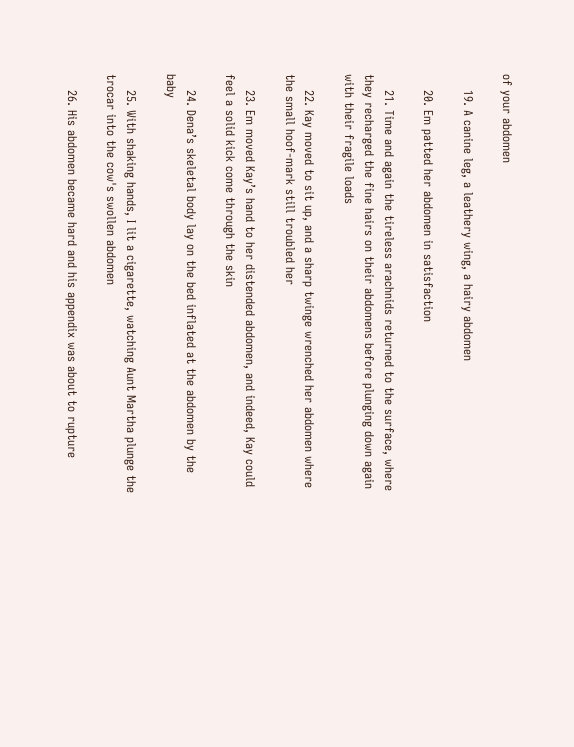of your abdomen

    19. A canine leg, a leathery wing, a hairy abdomen

    20. Em patted her abdomen in satisfaction

    21. Time and again the tireless arachnids returned to the surface, where they recharged the fine hairs on their abdomens before plunging down again with their fragile loads

    22. Kay moved to sit up, and a sharp twinge wrenched her abdomen where the small hoof-mark still troubled her

    23. Em moved Kay’s hand to her distended abdomen, and indeed, Kay could feel a solid kick come through the skin

    24. Dena’s skeletal body lay on the bed inflated at the abdomen by the baby

    25. With shaking hands, I lit a cigarette, watching Aunt Martha plunge the trocar into the cow's swollen abdomen

    26. His abdomen became hard and his appendix was about to rupture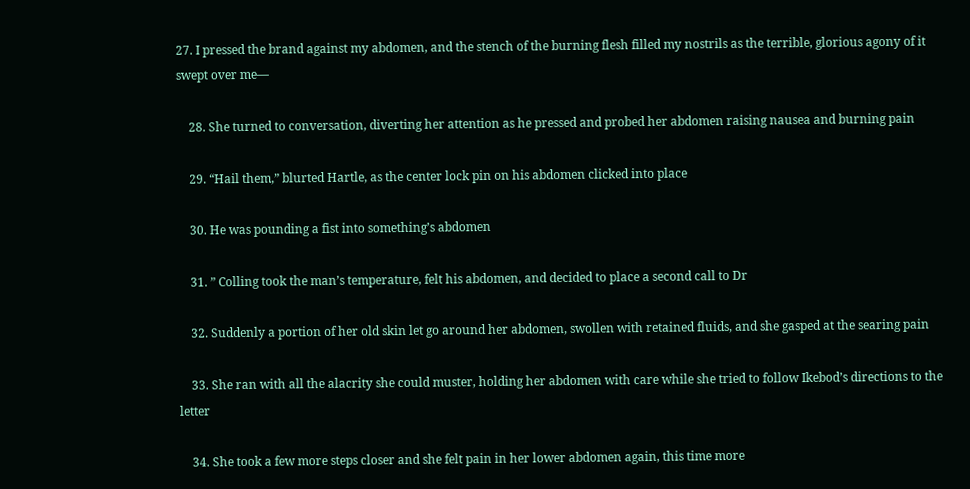27. I pressed the brand against my abdomen, and the stench of the burning flesh filled my nostrils as the terrible, glorious agony of it swept over me—

    28. She turned to conversation, diverting her attention as he pressed and probed her abdomen raising nausea and burning pain

    29. “Hail them,” blurted Hartle, as the center lock pin on his abdomen clicked into place

    30. He was pounding a fist into something’s abdomen

    31. ” Colling took the man’s temperature, felt his abdomen, and decided to place a second call to Dr

    32. Suddenly a portion of her old skin let go around her abdomen, swollen with retained fluids, and she gasped at the searing pain

    33. She ran with all the alacrity she could muster, holding her abdomen with care while she tried to follow Ikebod’s directions to the letter

    34. She took a few more steps closer and she felt pain in her lower abdomen again, this time more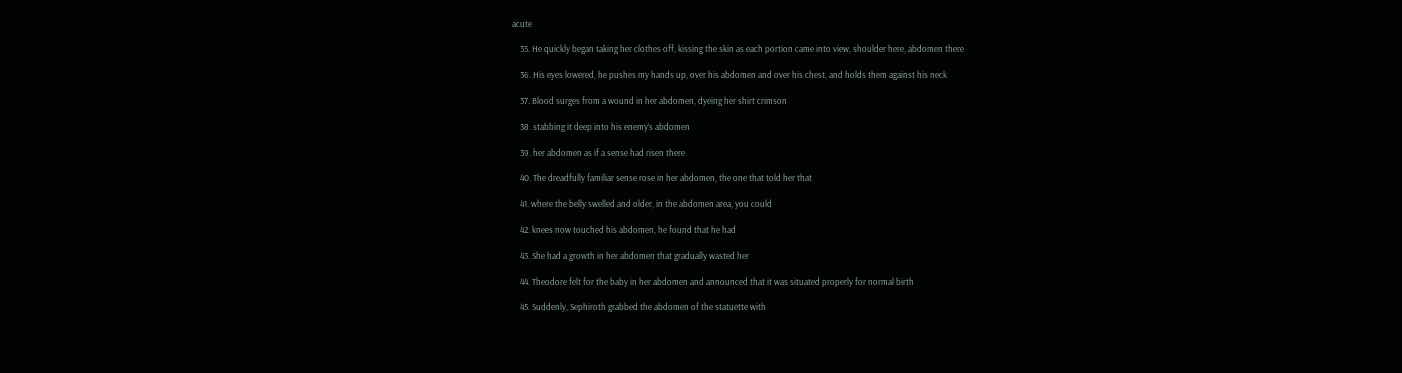acute

    35. He quickly began taking her clothes off, kissing the skin as each portion came into view, shoulder here, abdomen there

    36. His eyes lowered, he pushes my hands up, over his abdomen and over his chest, and holds them against his neck

    37. Blood surges from a wound in her abdomen, dyeing her shirt crimson

    38. stabbing it deep into his enemy’s abdomen

    39. her abdomen as if a sense had risen there

    40. The dreadfully familiar sense rose in her abdomen, the one that told her that

    41. where the belly swelled and older, in the abdomen area, you could

    42. knees now touched his abdomen, he found that he had

    43. She had a growth in her abdomen that gradually wasted her

    44. Theodore felt for the baby in her abdomen and announced that it was situated properly for normal birth

    45. Suddenly, Sephiroth grabbed the abdomen of the statuette with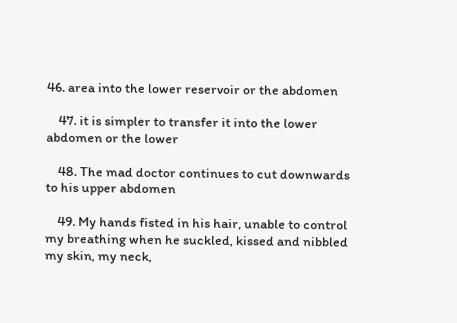46. area into the lower reservoir or the abdomen

    47. it is simpler to transfer it into the lower abdomen or the lower

    48. The mad doctor continues to cut downwards to his upper abdomen

    49. My hands fisted in his hair, unable to control my breathing when he suckled, kissed and nibbled my skin, my neck,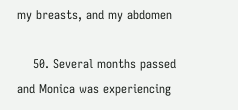my breasts, and my abdomen

    50. Several months passed and Monica was experiencing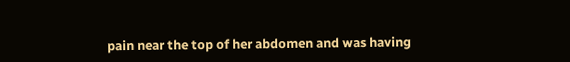pain near the top of her abdomen and was having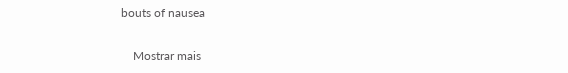bouts of nausea

    Mostrar mais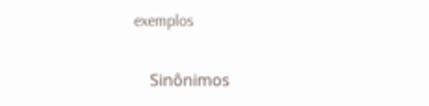exemplos

    Sinônimos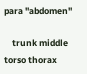para "abdomen"

    trunk middle torso thorax